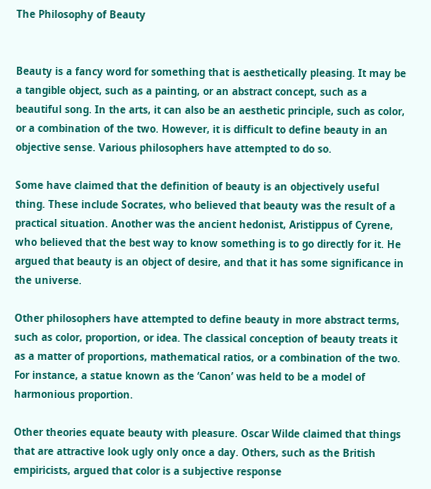The Philosophy of Beauty


Beauty is a fancy word for something that is aesthetically pleasing. It may be a tangible object, such as a painting, or an abstract concept, such as a beautiful song. In the arts, it can also be an aesthetic principle, such as color, or a combination of the two. However, it is difficult to define beauty in an objective sense. Various philosophers have attempted to do so.

Some have claimed that the definition of beauty is an objectively useful thing. These include Socrates, who believed that beauty was the result of a practical situation. Another was the ancient hedonist, Aristippus of Cyrene, who believed that the best way to know something is to go directly for it. He argued that beauty is an object of desire, and that it has some significance in the universe.

Other philosophers have attempted to define beauty in more abstract terms, such as color, proportion, or idea. The classical conception of beauty treats it as a matter of proportions, mathematical ratios, or a combination of the two. For instance, a statue known as the ‘Canon’ was held to be a model of harmonious proportion.

Other theories equate beauty with pleasure. Oscar Wilde claimed that things that are attractive look ugly only once a day. Others, such as the British empiricists, argued that color is a subjective response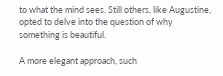to what the mind sees. Still others, like Augustine, opted to delve into the question of why something is beautiful.

A more elegant approach, such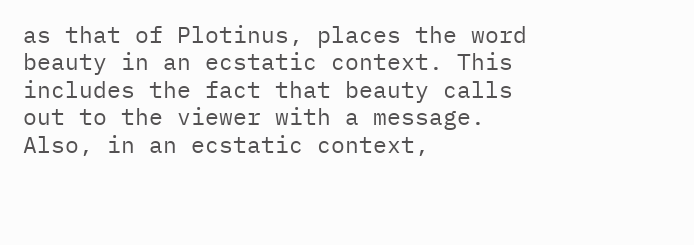as that of Plotinus, places the word beauty in an ecstatic context. This includes the fact that beauty calls out to the viewer with a message. Also, in an ecstatic context,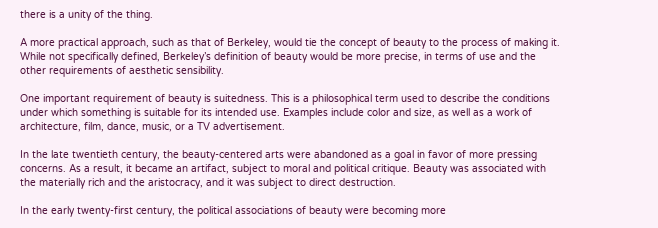there is a unity of the thing.

A more practical approach, such as that of Berkeley, would tie the concept of beauty to the process of making it. While not specifically defined, Berkeley’s definition of beauty would be more precise, in terms of use and the other requirements of aesthetic sensibility.

One important requirement of beauty is suitedness. This is a philosophical term used to describe the conditions under which something is suitable for its intended use. Examples include color and size, as well as a work of architecture, film, dance, music, or a TV advertisement.

In the late twentieth century, the beauty-centered arts were abandoned as a goal in favor of more pressing concerns. As a result, it became an artifact, subject to moral and political critique. Beauty was associated with the materially rich and the aristocracy, and it was subject to direct destruction.

In the early twenty-first century, the political associations of beauty were becoming more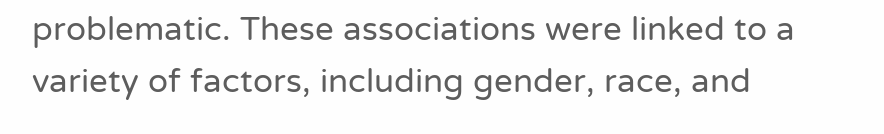problematic. These associations were linked to a variety of factors, including gender, race, and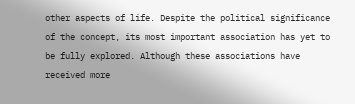other aspects of life. Despite the political significance of the concept, its most important association has yet to be fully explored. Although these associations have received more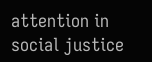attention in social justice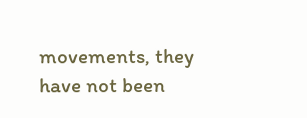movements, they have not been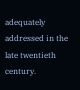adequately addressed in the late twentieth century.